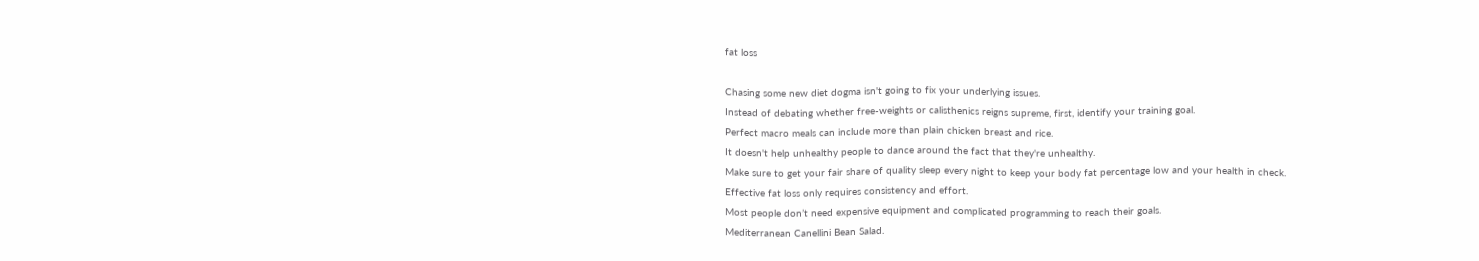fat loss

Chasing some new diet dogma isn't going to fix your underlying issues.
Instead of debating whether free-weights or calisthenics reigns supreme, first, identify your training goal.
Perfect macro meals can include more than plain chicken breast and rice.
It doesn't help unhealthy people to dance around the fact that they're unhealthy.
Make sure to get your fair share of quality sleep every night to keep your body fat percentage low and your health in check.
Effective fat loss only requires consistency and effort.
Most people don’t need expensive equipment and complicated programming to reach their goals.
Mediterranean Canellini Bean Salad.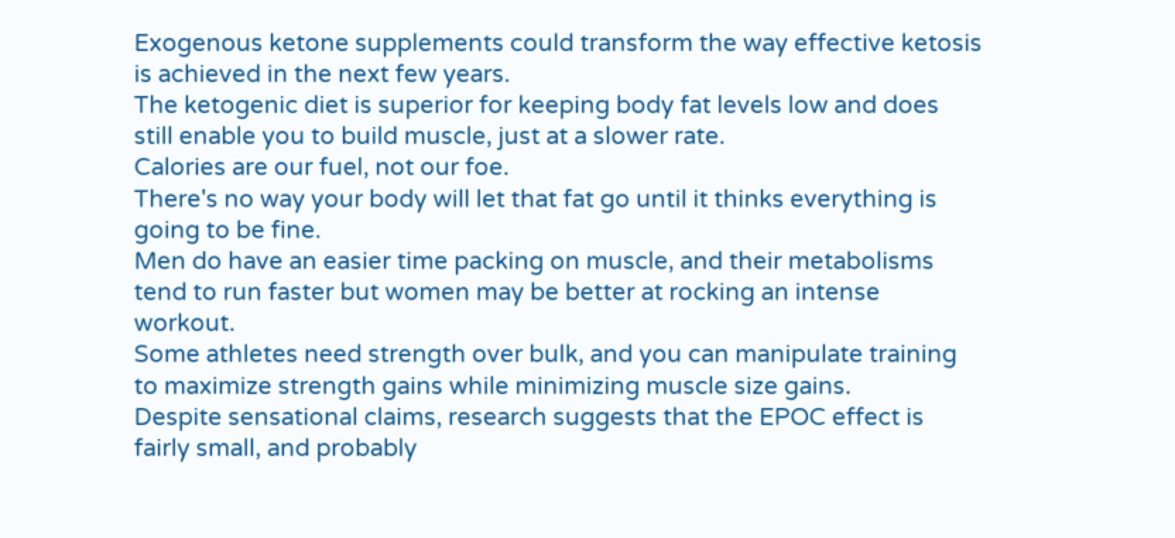Exogenous ketone supplements could transform the way effective ketosis is achieved in the next few years.
The ketogenic diet is superior for keeping body fat levels low and does still enable you to build muscle, just at a slower rate.
Calories are our fuel, not our foe.
There's no way your body will let that fat go until it thinks everything is going to be fine.
Men do have an easier time packing on muscle, and their metabolisms tend to run faster but women may be better at rocking an intense workout.
Some athletes need strength over bulk, and you can manipulate training to maximize strength gains while minimizing muscle size gains.
Despite sensational claims, research suggests that the EPOC effect is fairly small, and probably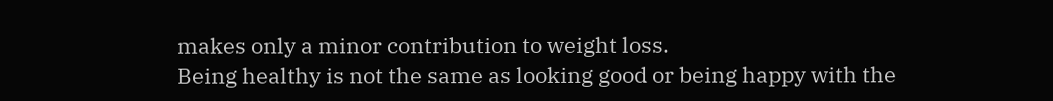makes only a minor contribution to weight loss.
Being healthy is not the same as looking good or being happy with the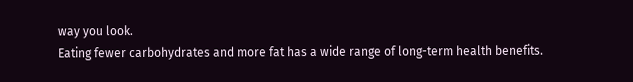way you look.
Eating fewer carbohydrates and more fat has a wide range of long-term health benefits.